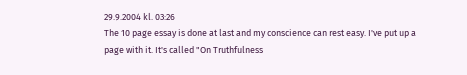29.9.2004 kl. 03:26
The 10 page essay is done at last and my conscience can rest easy. I've put up a page with it. It's called "On Truthfulness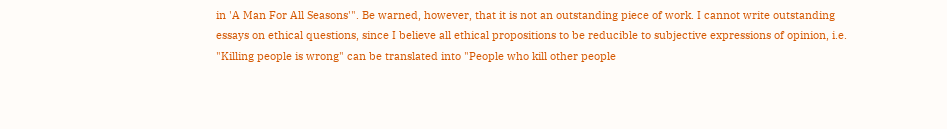in 'A Man For All Seasons'". Be warned, however, that it is not an outstanding piece of work. I cannot write outstanding essays on ethical questions, since I believe all ethical propositions to be reducible to subjective expressions of opinion, i.e. "Killing people is wrong" can be translated into "People who kill other people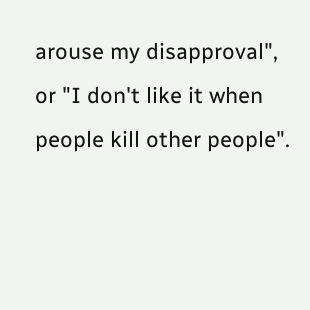arouse my disapproval", or "I don't like it when people kill other people".